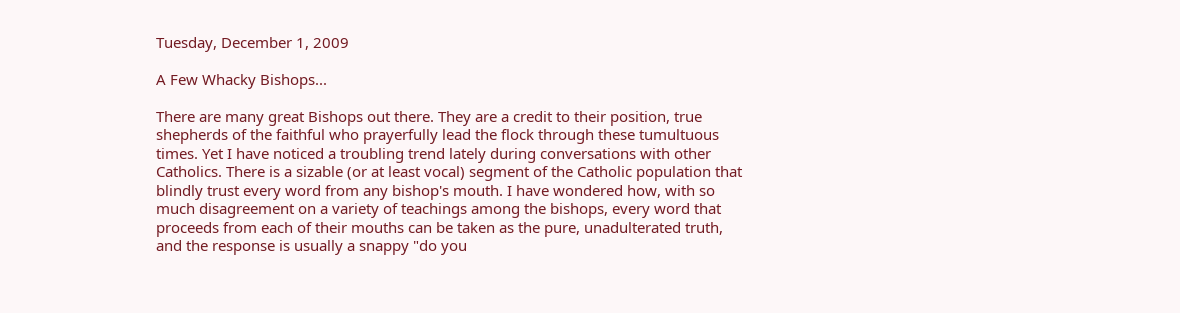Tuesday, December 1, 2009

A Few Whacky Bishops...

There are many great Bishops out there. They are a credit to their position, true shepherds of the faithful who prayerfully lead the flock through these tumultuous times. Yet I have noticed a troubling trend lately during conversations with other Catholics. There is a sizable (or at least vocal) segment of the Catholic population that blindly trust every word from any bishop's mouth. I have wondered how, with so much disagreement on a variety of teachings among the bishops, every word that proceeds from each of their mouths can be taken as the pure, unadulterated truth, and the response is usually a snappy "do you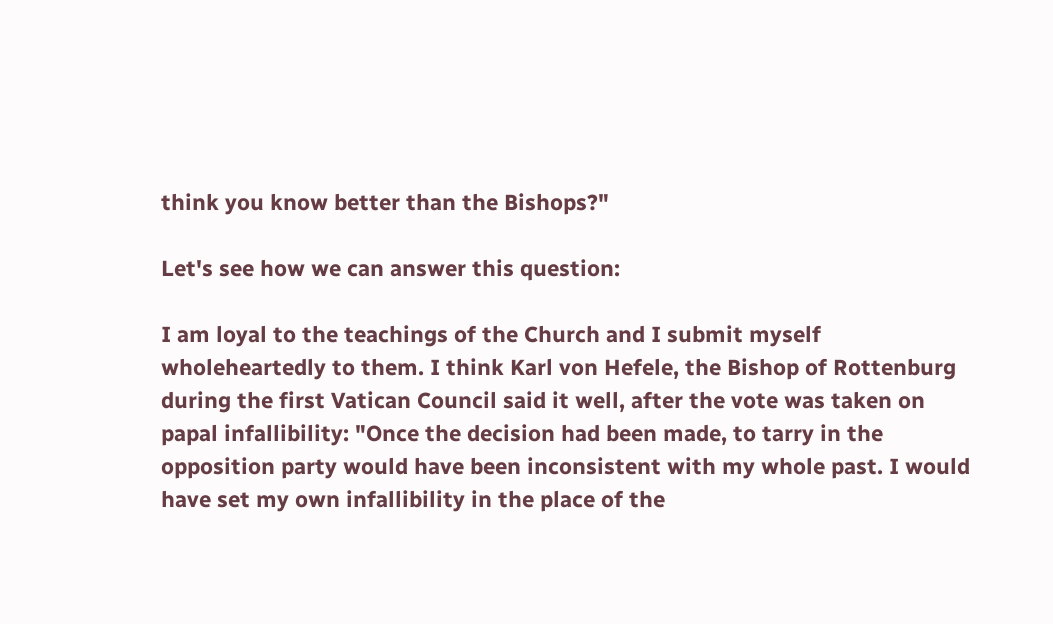think you know better than the Bishops?"

Let's see how we can answer this question:

I am loyal to the teachings of the Church and I submit myself wholeheartedly to them. I think Karl von Hefele, the Bishop of Rottenburg during the first Vatican Council said it well, after the vote was taken on papal infallibility: "Once the decision had been made, to tarry in the opposition party would have been inconsistent with my whole past. I would have set my own infallibility in the place of the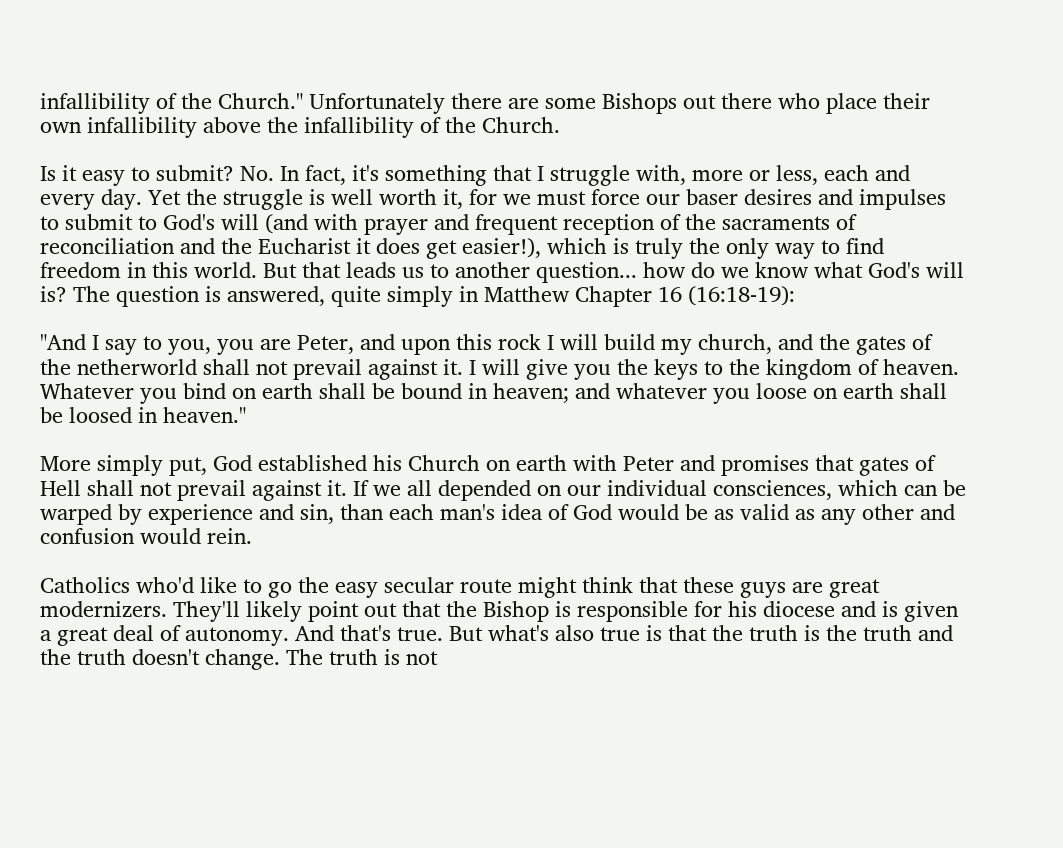infallibility of the Church." Unfortunately there are some Bishops out there who place their own infallibility above the infallibility of the Church.

Is it easy to submit? No. In fact, it's something that I struggle with, more or less, each and every day. Yet the struggle is well worth it, for we must force our baser desires and impulses to submit to God's will (and with prayer and frequent reception of the sacraments of reconciliation and the Eucharist it does get easier!), which is truly the only way to find freedom in this world. But that leads us to another question... how do we know what God's will is? The question is answered, quite simply in Matthew Chapter 16 (16:18-19):

"And I say to you, you are Peter, and upon this rock I will build my church, and the gates of the netherworld shall not prevail against it. I will give you the keys to the kingdom of heaven. Whatever you bind on earth shall be bound in heaven; and whatever you loose on earth shall be loosed in heaven."

More simply put, God established his Church on earth with Peter and promises that gates of Hell shall not prevail against it. If we all depended on our individual consciences, which can be warped by experience and sin, than each man's idea of God would be as valid as any other and confusion would rein.

Catholics who'd like to go the easy secular route might think that these guys are great modernizers. They'll likely point out that the Bishop is responsible for his diocese and is given a great deal of autonomy. And that's true. But what's also true is that the truth is the truth and the truth doesn't change. The truth is not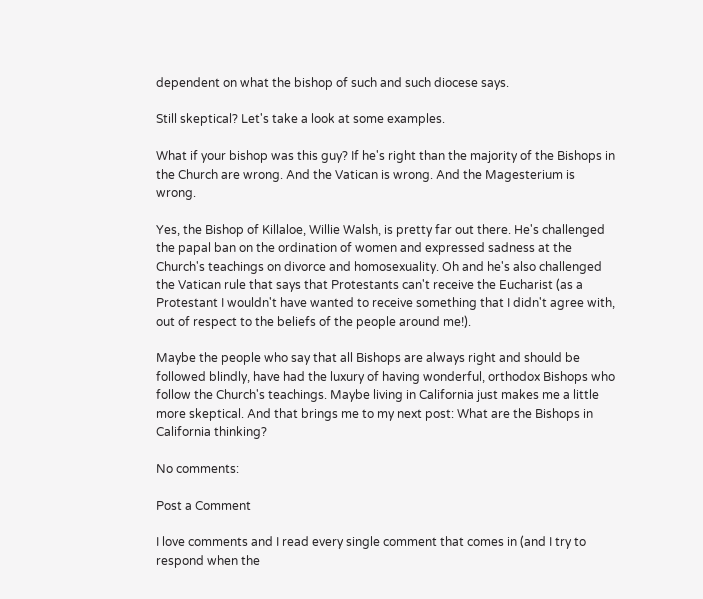dependent on what the bishop of such and such diocese says.

Still skeptical? Let's take a look at some examples.

What if your bishop was this guy? If he's right than the majority of the Bishops in the Church are wrong. And the Vatican is wrong. And the Magesterium is wrong.

Yes, the Bishop of Killaloe, Willie Walsh, is pretty far out there. He's challenged the papal ban on the ordination of women and expressed sadness at the Church's teachings on divorce and homosexuality. Oh and he's also challenged the Vatican rule that says that Protestants can't receive the Eucharist (as a Protestant I wouldn't have wanted to receive something that I didn't agree with, out of respect to the beliefs of the people around me!).

Maybe the people who say that all Bishops are always right and should be followed blindly, have had the luxury of having wonderful, orthodox Bishops who follow the Church's teachings. Maybe living in California just makes me a little more skeptical. And that brings me to my next post: What are the Bishops in California thinking?

No comments:

Post a Comment

I love comments and I read every single comment that comes in (and I try to respond when the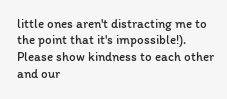little ones aren't distracting me to the point that it's impossible!). Please show kindness to each other and our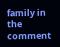family in the comment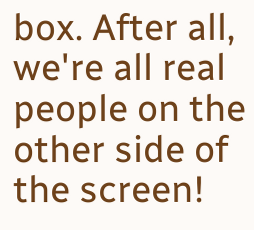box. After all, we're all real people on the other side of the screen!